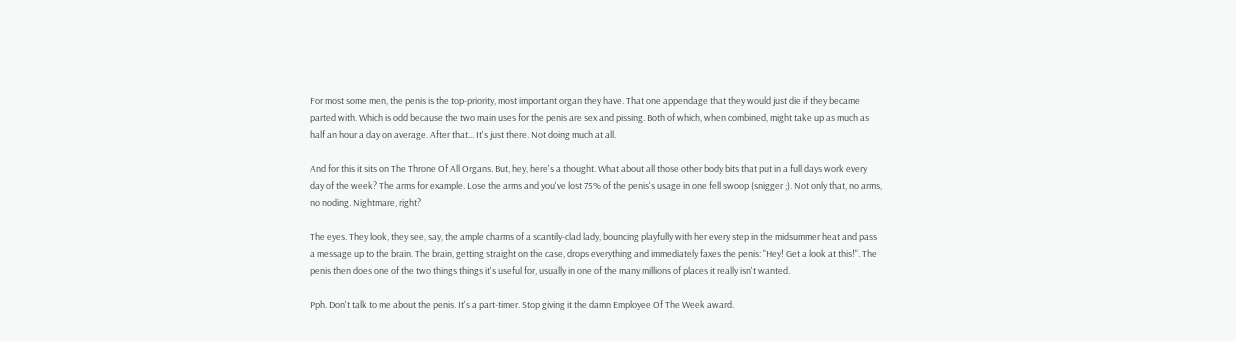For most some men, the penis is the top-priority, most important organ they have. That one appendage that they would just die if they became parted with. Which is odd because the two main uses for the penis are sex and pissing. Both of which, when combined, might take up as much as half an hour a day on average. After that... It's just there. Not doing much at all.

And for this it sits on The Throne Of All Organs. But, hey, here's a thought. What about all those other body bits that put in a full days work every day of the week? The arms for example. Lose the arms and you've lost 75% of the penis's usage in one fell swoop (snigger ;). Not only that, no arms, no noding. Nightmare, right?

The eyes. They look, they see, say, the ample charms of a scantily-clad lady, bouncing playfully with her every step in the midsummer heat and pass a message up to the brain. The brain, getting straight on the case, drops everything and immediately faxes the penis: "Hey! Get a look at this!". The penis then does one of the two things things it's useful for, usually in one of the many millions of places it really isn't wanted.

Pph. Don't talk to me about the penis. It's a part-timer. Stop giving it the damn Employee Of The Week award.